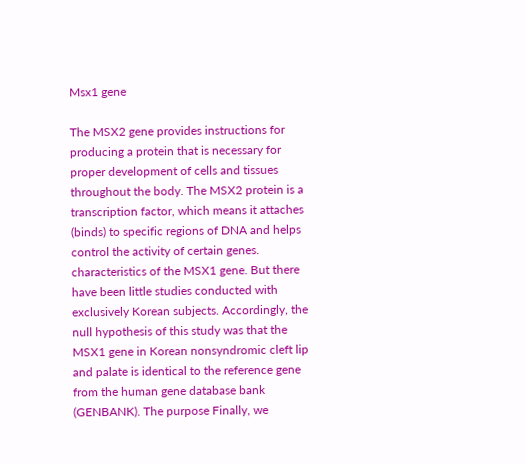Msx1 gene

The MSX2 gene provides instructions for producing a protein that is necessary for proper development of cells and tissues throughout the body. The MSX2 protein is a transcription factor, which means it attaches (binds) to specific regions of DNA and helps control the activity of certain genes. characteristics of the MSX1 gene. But there have been little studies conducted with exclusively Korean subjects. Accordingly, the null hypothesis of this study was that the MSX1 gene in Korean nonsyndromic cleft lip and palate is identical to the reference gene from the human gene database bank (GENBANK). The purpose Finally, we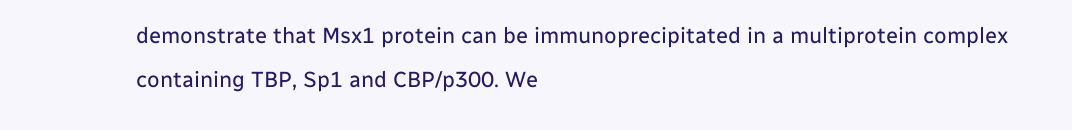demonstrate that Msx1 protein can be immunoprecipitated in a multiprotein complex containing TBP, Sp1 and CBP/p300. We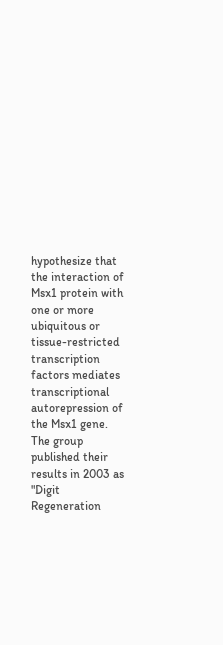hypothesize that the interaction of Msx1 protein with one or more ubiquitous or tissue-restricted transcription factors mediates transcriptional autorepression of the Msx1 gene. The group published their results in 2003 as "Digit Regeneration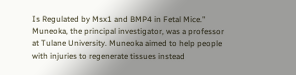Is Regulated by Msx1 and BMP4 in Fetal Mice." Muneoka, the principal investigator, was a professor at Tulane University. Muneoka aimed to help people with injuries to regenerate tissues instead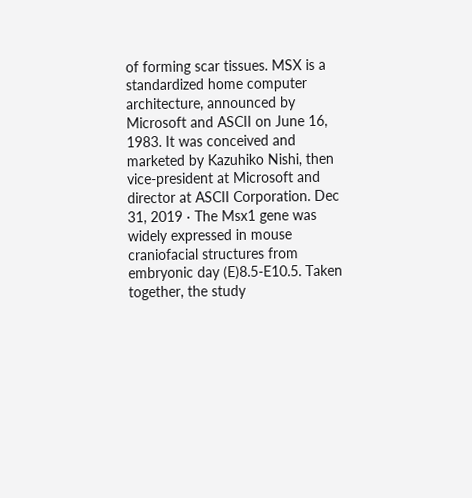of forming scar tissues. MSX is a standardized home computer architecture, announced by Microsoft and ASCII on June 16, 1983. It was conceived and marketed by Kazuhiko Nishi, then vice-president at Microsoft and director at ASCII Corporation. Dec 31, 2019 · The Msx1 gene was widely expressed in mouse craniofacial structures from embryonic day (E)8.5-E10.5. Taken together, the study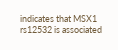indicates that MSX1 rs12532 is associated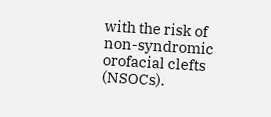with the risk of non-syndromic orofacial clefts (NSOCs).